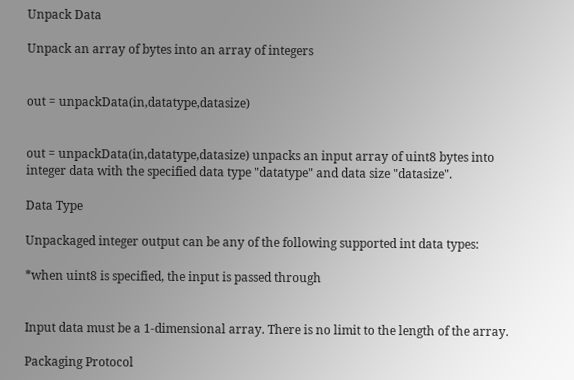Unpack Data

Unpack an array of bytes into an array of integers


out = unpackData(in,datatype,datasize)


out = unpackData(in,datatype,datasize) unpacks an input array of uint8 bytes into integer data with the specified data type "datatype" and data size "datasize".

Data Type

Unpackaged integer output can be any of the following supported int data types:

*when uint8 is specified, the input is passed through


Input data must be a 1-dimensional array. There is no limit to the length of the array.

Packaging Protocol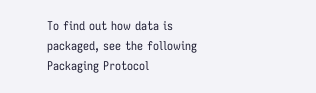To find out how data is packaged, see the following Packaging Protocol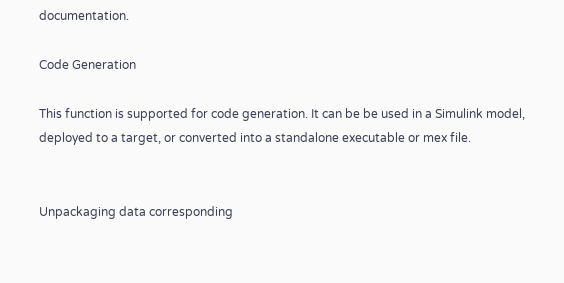documentation.

Code Generation

This function is supported for code generation. It can be be used in a Simulink model, deployed to a target, or converted into a standalone executable or mex file.


Unpackaging data corresponding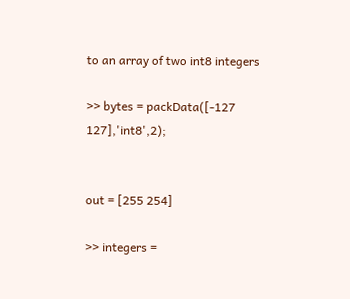to an array of two int8 integers

>> bytes = packData([-127 127],'int8',2);


out = [255 254]

>> integers =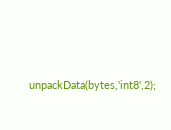unpackData(bytes,'int8',2);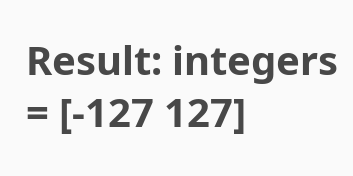Result: integers = [-127 127]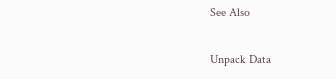See Also

Unpack Data